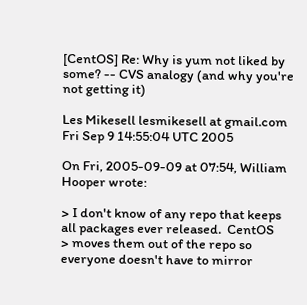[CentOS] Re: Why is yum not liked by some? -- CVS analogy (and why you're not getting it)

Les Mikesell lesmikesell at gmail.com
Fri Sep 9 14:55:04 UTC 2005

On Fri, 2005-09-09 at 07:54, William Hooper wrote:

> I don't know of any repo that keeps all packages ever released.  CentOS
> moves them out of the repo so everyone doesn't have to mirror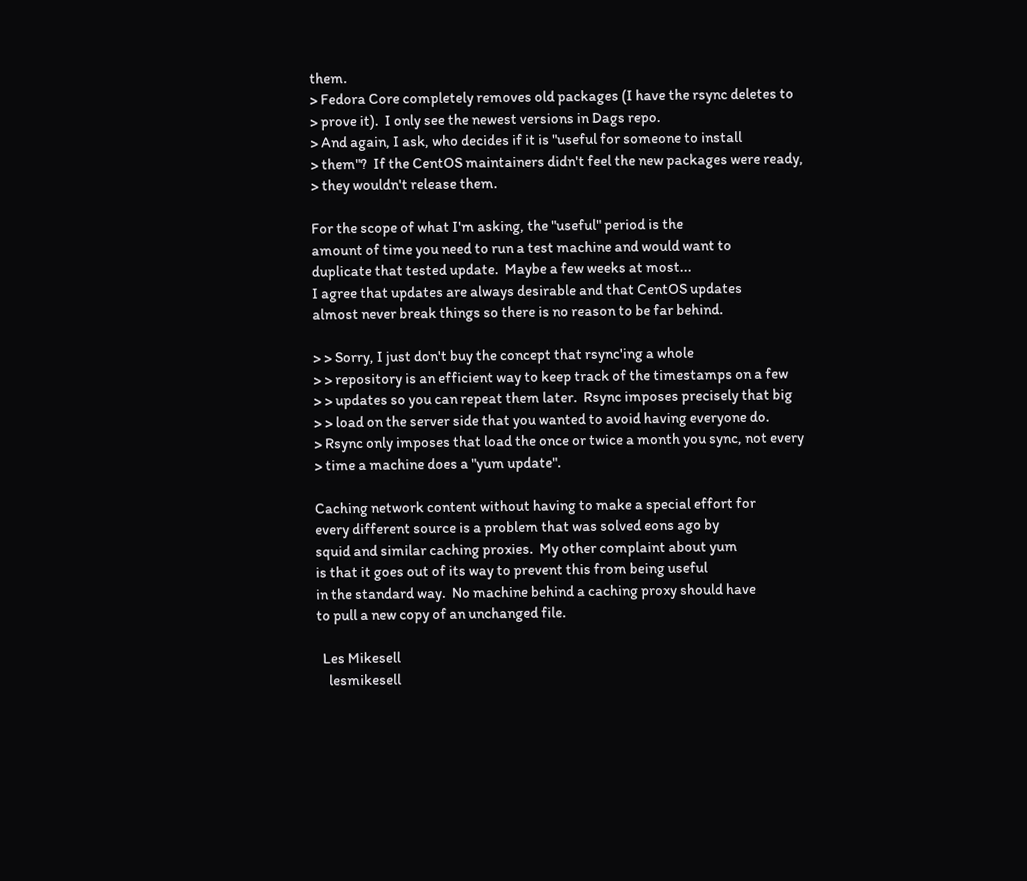them.
> Fedora Core completely removes old packages (I have the rsync deletes to
> prove it).  I only see the newest versions in Dags repo.
> And again, I ask, who decides if it is "useful for someone to install
> them"?  If the CentOS maintainers didn't feel the new packages were ready,
> they wouldn't release them.

For the scope of what I'm asking, the "useful" period is the
amount of time you need to run a test machine and would want to
duplicate that tested update.  Maybe a few weeks at most...
I agree that updates are always desirable and that CentOS updates
almost never break things so there is no reason to be far behind.

> > Sorry, I just don't buy the concept that rsync'ing a whole
> > repository is an efficient way to keep track of the timestamps on a few
> > updates so you can repeat them later.  Rsync imposes precisely that big
> > load on the server side that you wanted to avoid having everyone do.
> Rsync only imposes that load the once or twice a month you sync, not every
> time a machine does a "yum update".

Caching network content without having to make a special effort for
every different source is a problem that was solved eons ago by
squid and similar caching proxies.  My other complaint about yum
is that it goes out of its way to prevent this from being useful
in the standard way.  No machine behind a caching proxy should have
to pull a new copy of an unchanged file.

  Les Mikesell
    lesmikesell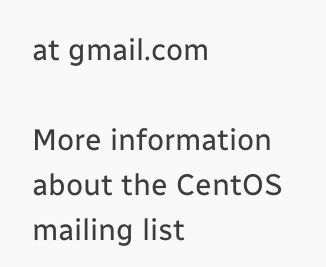at gmail.com

More information about the CentOS mailing list